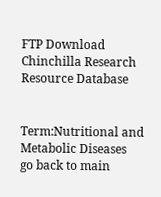FTP Download
Chinchilla Research Resource Database


Term:Nutritional and Metabolic Diseases
go back to main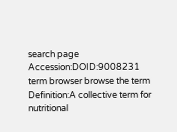search page
Accession:DOID:9008231 term browser browse the term
Definition:A collective term for nutritional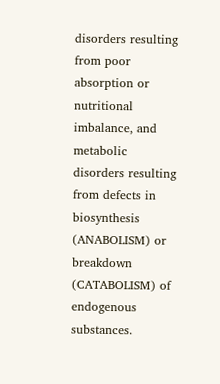disorders resulting from poor absorption or nutritional imbalance, and metabolic disorders resulting from defects in biosynthesis (ANABOLISM) or breakdown (CATABOLISM) of endogenous substances.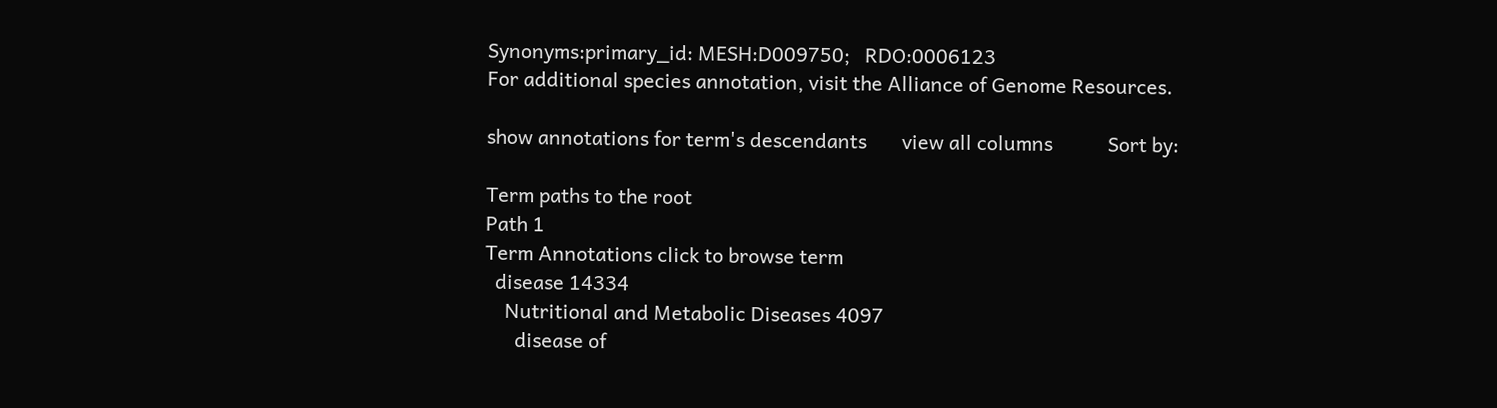Synonyms:primary_id: MESH:D009750;   RDO:0006123
For additional species annotation, visit the Alliance of Genome Resources.

show annotations for term's descendants       view all columns           Sort by:

Term paths to the root
Path 1
Term Annotations click to browse term
  disease 14334
    Nutritional and Metabolic Diseases 4097
      disease of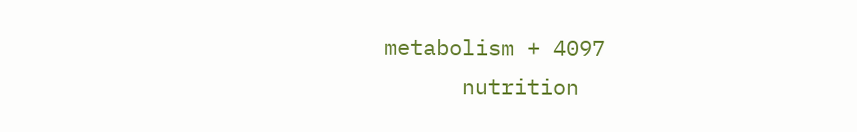metabolism + 4097
      nutrition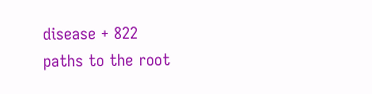disease + 822
paths to the root